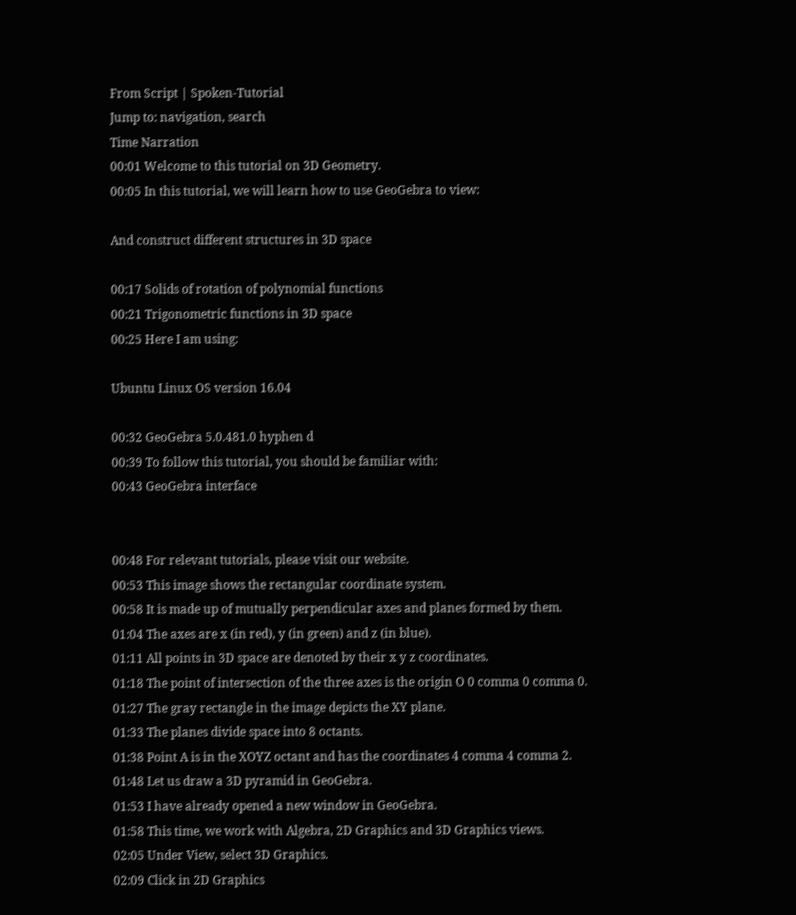From Script | Spoken-Tutorial
Jump to: navigation, search
Time Narration
00:01 Welcome to this tutorial on 3D Geometry.
00:05 In this tutorial, we will learn how to use GeoGebra to view:

And construct different structures in 3D space

00:17 Solids of rotation of polynomial functions
00:21 Trigonometric functions in 3D space
00:25 Here I am using:

Ubuntu Linux OS version 16.04

00:32 GeoGebra 5.0.481.0 hyphen d
00:39 To follow this tutorial, you should be familiar with:
00:43 GeoGebra interface


00:48 For relevant tutorials, please visit our website.
00:53 This image shows the rectangular coordinate system.
00:58 It is made up of mutually perpendicular axes and planes formed by them.
01:04 The axes are x (in red), y (in green) and z (in blue).
01:11 All points in 3D space are denoted by their x y z coordinates.
01:18 The point of intersection of the three axes is the origin O 0 comma 0 comma 0.
01:27 The gray rectangle in the image depicts the XY plane.
01:33 The planes divide space into 8 octants.
01:38 Point A is in the XOYZ octant and has the coordinates 4 comma 4 comma 2.
01:48 Let us draw a 3D pyramid in GeoGebra.
01:53 I have already opened a new window in GeoGebra.
01:58 This time, we work with Algebra, 2D Graphics and 3D Graphics views.
02:05 Under View, select 3D Graphics.
02:09 Click in 2D Graphics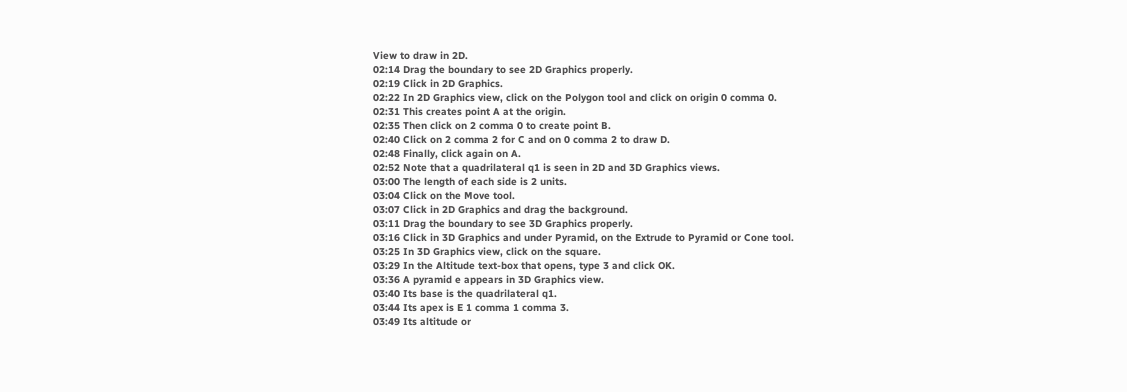View to draw in 2D.
02:14 Drag the boundary to see 2D Graphics properly.
02:19 Click in 2D Graphics.
02:22 In 2D Graphics view, click on the Polygon tool and click on origin 0 comma 0.
02:31 This creates point A at the origin.
02:35 Then click on 2 comma 0 to create point B.
02:40 Click on 2 comma 2 for C and on 0 comma 2 to draw D.
02:48 Finally, click again on A.
02:52 Note that a quadrilateral q1 is seen in 2D and 3D Graphics views.
03:00 The length of each side is 2 units.
03:04 Click on the Move tool.
03:07 Click in 2D Graphics and drag the background.
03:11 Drag the boundary to see 3D Graphics properly.
03:16 Click in 3D Graphics and under Pyramid, on the Extrude to Pyramid or Cone tool.
03:25 In 3D Graphics view, click on the square.
03:29 In the Altitude text-box that opens, type 3 and click OK.
03:36 A pyramid e appears in 3D Graphics view.
03:40 Its base is the quadrilateral q1.
03:44 Its apex is E 1 comma 1 comma 3.
03:49 Its altitude or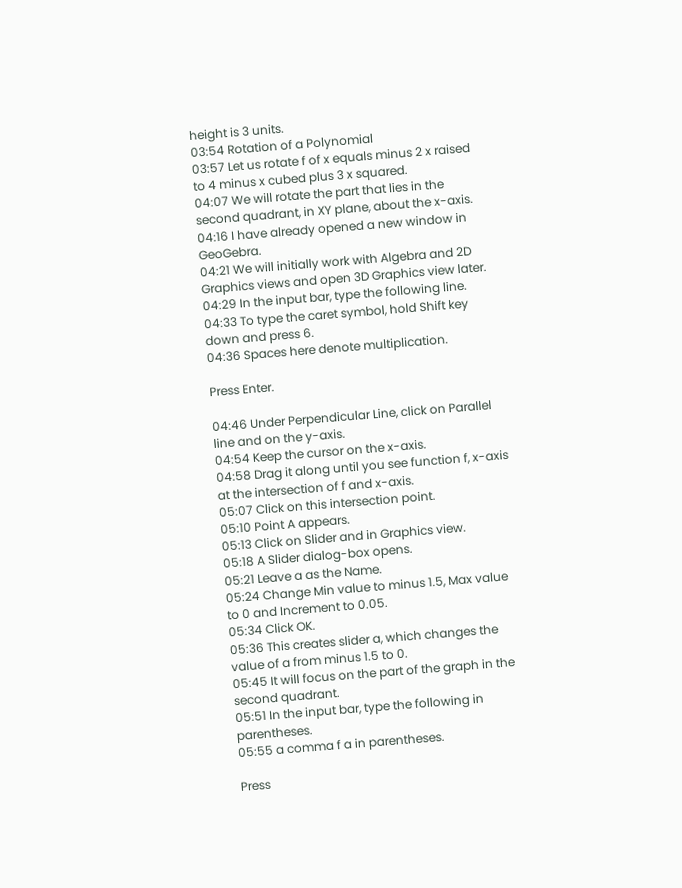height is 3 units.
03:54 Rotation of a Polynomial
03:57 Let us rotate f of x equals minus 2 x raised to 4 minus x cubed plus 3 x squared.
04:07 We will rotate the part that lies in the second quadrant, in XY plane, about the x-axis.
04:16 I have already opened a new window in GeoGebra.
04:21 We will initially work with Algebra and 2D Graphics views and open 3D Graphics view later.
04:29 In the input bar, type the following line.
04:33 To type the caret symbol, hold Shift key down and press 6.
04:36 Spaces here denote multiplication.

Press Enter.

04:46 Under Perpendicular Line, click on Parallel line and on the y-axis.
04:54 Keep the cursor on the x-axis.
04:58 Drag it along until you see function f, x-axis at the intersection of f and x-axis.
05:07 Click on this intersection point.
05:10 Point A appears.
05:13 Click on Slider and in Graphics view.
05:18 A Slider dialog-box opens.
05:21 Leave a as the Name.
05:24 Change Min value to minus 1.5, Max value to 0 and Increment to 0.05.
05:34 Click OK.
05:36 This creates slider a, which changes the value of a from minus 1.5 to 0.
05:45 It will focus on the part of the graph in the second quadrant.
05:51 In the input bar, type the following in parentheses.
05:55 a comma f a in parentheses.

Press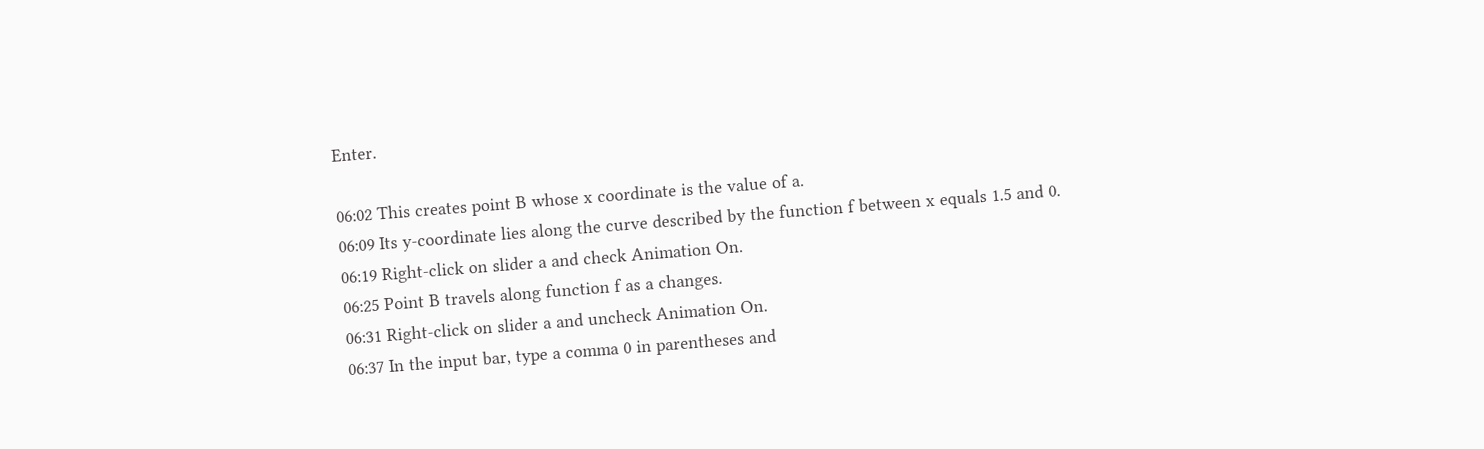Enter.

06:02 This creates point B whose x coordinate is the value of a.
06:09 Its y-coordinate lies along the curve described by the function f between x equals 1.5 and 0.
06:19 Right-click on slider a and check Animation On.
06:25 Point B travels along function f as a changes.
06:31 Right-click on slider a and uncheck Animation On.
06:37 In the input bar, type a comma 0 in parentheses and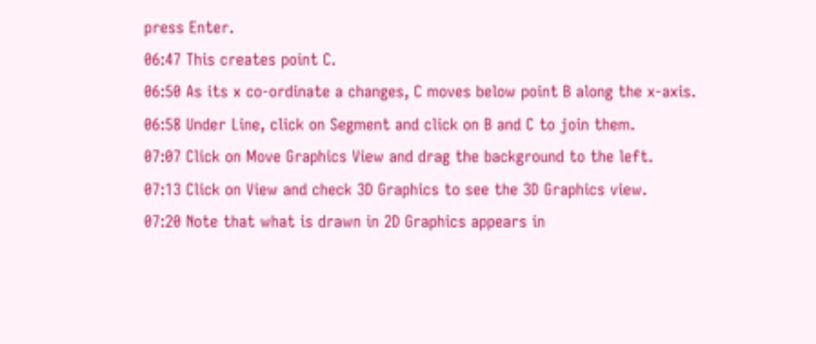press Enter.
06:47 This creates point C.
06:50 As its x co-ordinate a changes, C moves below point B along the x-axis.
06:58 Under Line, click on Segment and click on B and C to join them.
07:07 Click on Move Graphics View and drag the background to the left.
07:13 Click on View and check 3D Graphics to see the 3D Graphics view.
07:20 Note that what is drawn in 2D Graphics appears in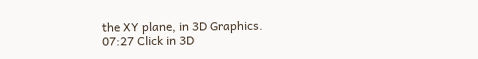the XY plane, in 3D Graphics.
07:27 Click in 3D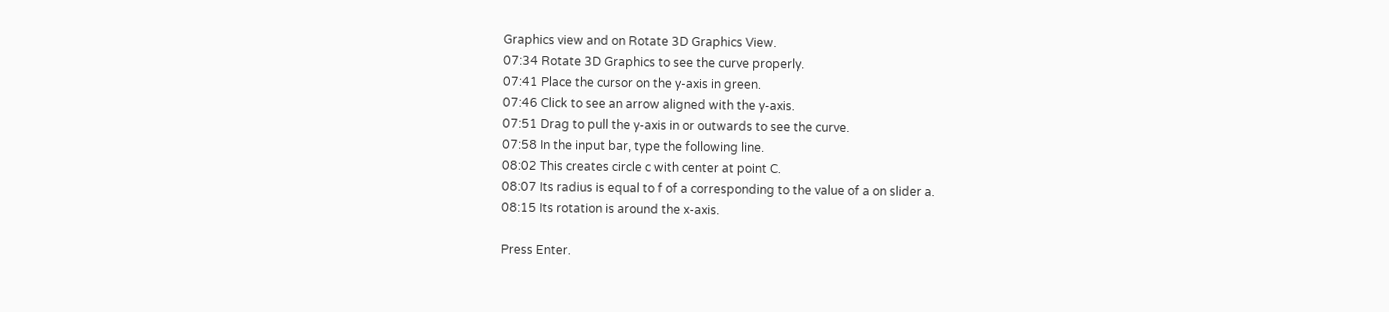Graphics view and on Rotate 3D Graphics View.
07:34 Rotate 3D Graphics to see the curve properly.
07:41 Place the cursor on the y-axis in green.
07:46 Click to see an arrow aligned with the y-axis.
07:51 Drag to pull the y-axis in or outwards to see the curve.
07:58 In the input bar, type the following line.
08:02 This creates circle c with center at point C.
08:07 Its radius is equal to f of a corresponding to the value of a on slider a.
08:15 Its rotation is around the x-axis.

Press Enter.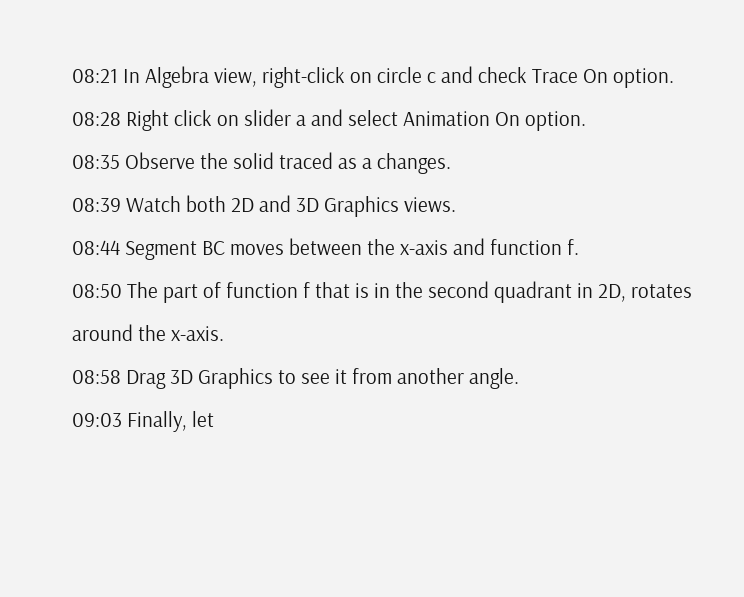08:21 In Algebra view, right-click on circle c and check Trace On option.
08:28 Right click on slider a and select Animation On option.
08:35 Observe the solid traced as a changes.
08:39 Watch both 2D and 3D Graphics views.
08:44 Segment BC moves between the x-axis and function f.
08:50 The part of function f that is in the second quadrant in 2D, rotates around the x-axis.
08:58 Drag 3D Graphics to see it from another angle.
09:03 Finally, let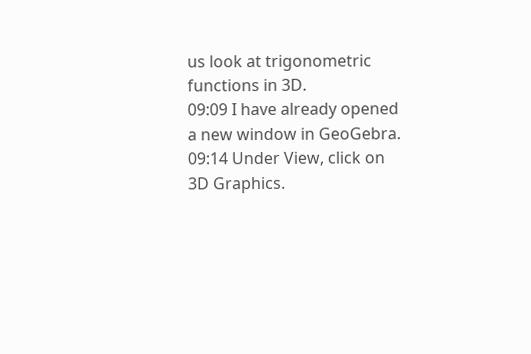us look at trigonometric functions in 3D.
09:09 I have already opened a new window in GeoGebra.
09:14 Under View, click on 3D Graphics.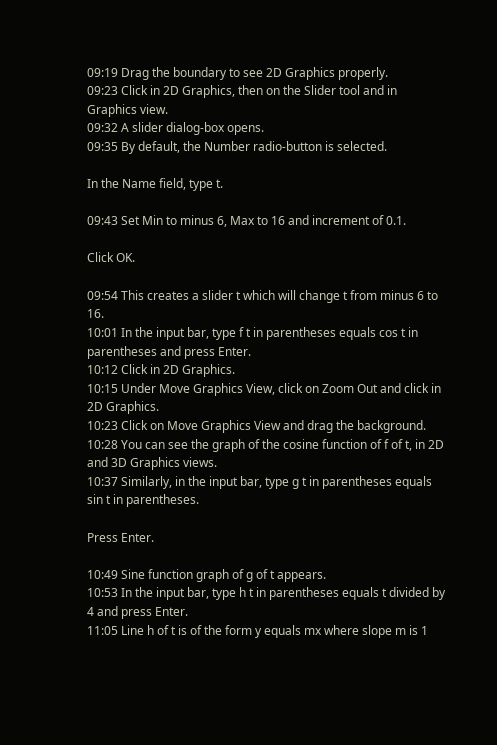09:19 Drag the boundary to see 2D Graphics properly.
09:23 Click in 2D Graphics, then on the Slider tool and in Graphics view.
09:32 A slider dialog-box opens.
09:35 By default, the Number radio-button is selected.

In the Name field, type t.

09:43 Set Min to minus 6, Max to 16 and increment of 0.1.

Click OK.

09:54 This creates a slider t which will change t from minus 6 to 16.
10:01 In the input bar, type f t in parentheses equals cos t in parentheses and press Enter.
10:12 Click in 2D Graphics.
10:15 Under Move Graphics View, click on Zoom Out and click in 2D Graphics.
10:23 Click on Move Graphics View and drag the background.
10:28 You can see the graph of the cosine function of f of t, in 2D and 3D Graphics views.
10:37 Similarly, in the input bar, type g t in parentheses equals sin t in parentheses.

Press Enter.

10:49 Sine function graph of g of t appears.
10:53 In the input bar, type h t in parentheses equals t divided by 4 and press Enter.
11:05 Line h of t is of the form y equals mx where slope m is 1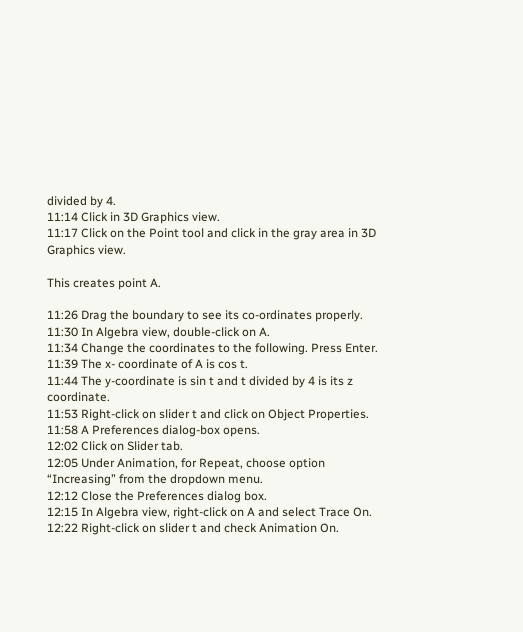divided by 4.
11:14 Click in 3D Graphics view.
11:17 Click on the Point tool and click in the gray area in 3D Graphics view.

This creates point A.

11:26 Drag the boundary to see its co-ordinates properly.
11:30 In Algebra view, double-click on A.
11:34 Change the coordinates to the following. Press Enter.
11:39 The x- coordinate of A is cos t.
11:44 The y-coordinate is sin t and t divided by 4 is its z coordinate.
11:53 Right-click on slider t and click on Object Properties.
11:58 A Preferences dialog-box opens.
12:02 Click on Slider tab.
12:05 Under Animation, for Repeat, choose option “Increasing” from the dropdown menu.
12:12 Close the Preferences dialog box.
12:15 In Algebra view, right-click on A and select Trace On.
12:22 Right-click on slider t and check Animation On.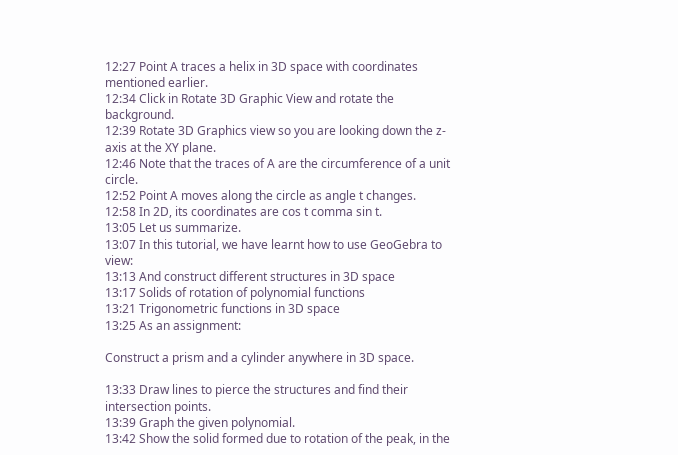12:27 Point A traces a helix in 3D space with coordinates mentioned earlier.
12:34 Click in Rotate 3D Graphic View and rotate the background.
12:39 Rotate 3D Graphics view so you are looking down the z-axis at the XY plane.
12:46 Note that the traces of A are the circumference of a unit circle.
12:52 Point A moves along the circle as angle t changes.
12:58 In 2D, its coordinates are cos t comma sin t.
13:05 Let us summarize.
13:07 In this tutorial, we have learnt how to use GeoGebra to view:
13:13 And construct different structures in 3D space
13:17 Solids of rotation of polynomial functions
13:21 Trigonometric functions in 3D space
13:25 As an assignment:

Construct a prism and a cylinder anywhere in 3D space.

13:33 Draw lines to pierce the structures and find their intersection points.
13:39 Graph the given polynomial.
13:42 Show the solid formed due to rotation of the peak, in the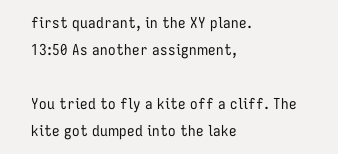first quadrant, in the XY plane.
13:50 As another assignment,

You tried to fly a kite off a cliff. The kite got dumped into the lake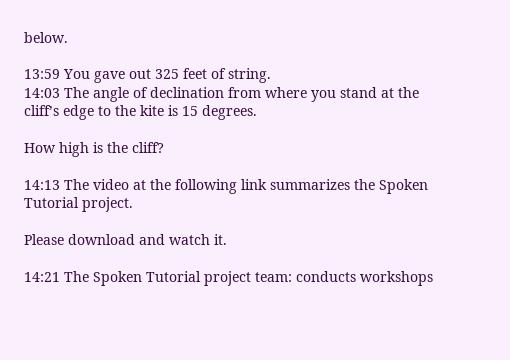below.

13:59 You gave out 325 feet of string.
14:03 The angle of declination from where you stand at the cliff’s edge to the kite is 15 degrees.

How high is the cliff?

14:13 The video at the following link summarizes the Spoken Tutorial project.

Please download and watch it.

14:21 The Spoken Tutorial project team: conducts workshops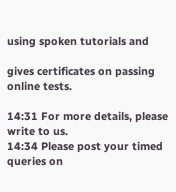using spoken tutorials and

gives certificates on passing online tests.

14:31 For more details, please write to us.
14:34 Please post your timed queries on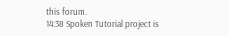this forum.
14:38 Spoken Tutorial project is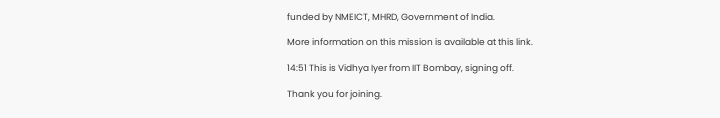funded by NMEICT, MHRD, Government of India.

More information on this mission is available at this link.

14:51 This is Vidhya Iyer from IIT Bombay, signing off.

Thank you for joining.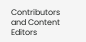Contributors and Content Editors